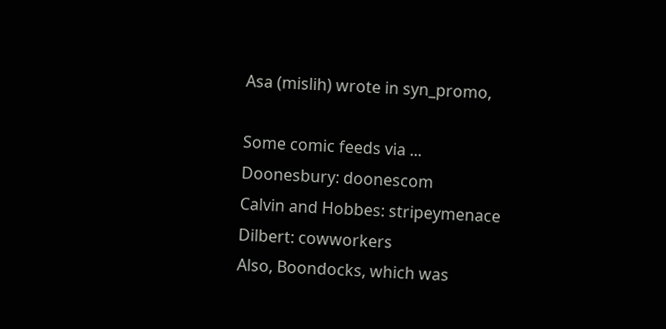Asa (mislih) wrote in syn_promo,

Some comic feeds via ...
Doonesbury: doonescom
Calvin and Hobbes: stripeymenace
Dilbert: cowworkers
Also, Boondocks, which was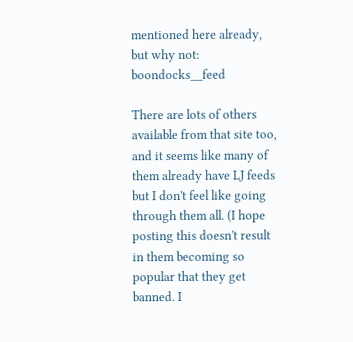mentioned here already, but why not: boondocks__feed

There are lots of others available from that site too, and it seems like many of them already have LJ feeds but I don't feel like going through them all. (I hope posting this doesn't result in them becoming so popular that they get banned. I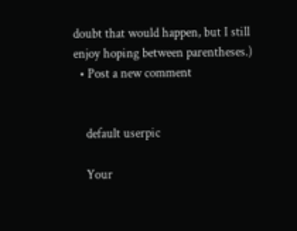doubt that would happen, but I still enjoy hoping between parentheses.)
  • Post a new comment


    default userpic

    Your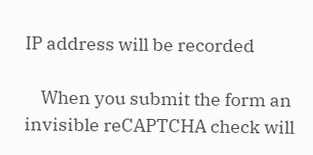IP address will be recorded

    When you submit the form an invisible reCAPTCHA check will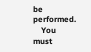be performed.
    You must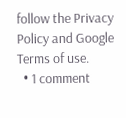follow the Privacy Policy and Google Terms of use.
  • 1 comment